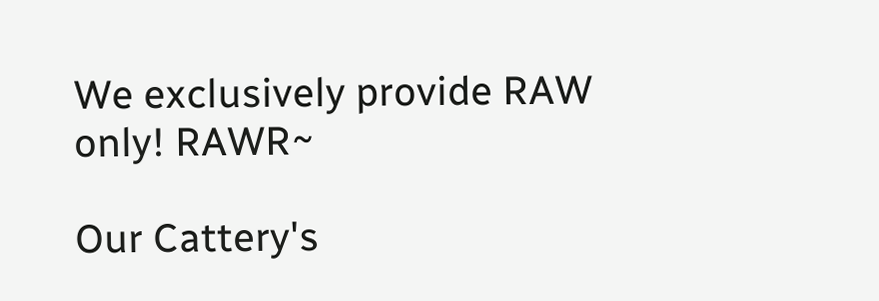We exclusively provide RAW only! RAWR~

Our Cattery's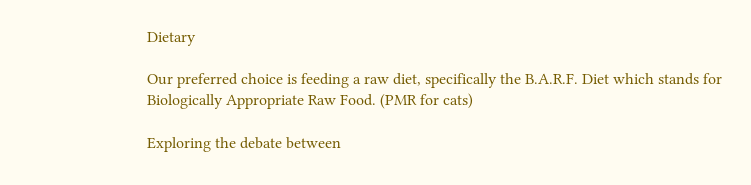Dietary

Our preferred choice is feeding a raw diet, specifically the B.A.R.F. Diet which stands for Biologically Appropriate Raw Food. (PMR for cats)

Exploring the debate between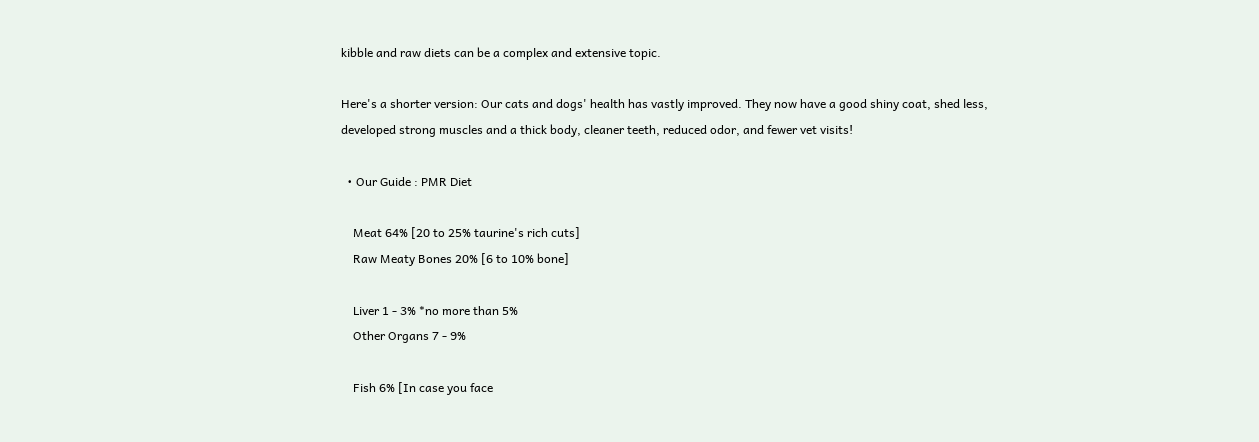kibble and raw diets can be a complex and extensive topic.

Here's a shorter version: Our cats and dogs' health has vastly improved. They now have a good shiny coat, shed less, developed strong muscles and a thick body, cleaner teeth, reduced odor, and fewer vet visits!

  • Our Guide : PMR Diet

    Meat 64% [20 to 25% taurine's rich cuts]
    Raw Meaty Bones 20% [6 to 10% bone]

    Liver 1 - 3% *no more than 5%
    Other Organs 7 - 9%

    Fish 6% [In case you face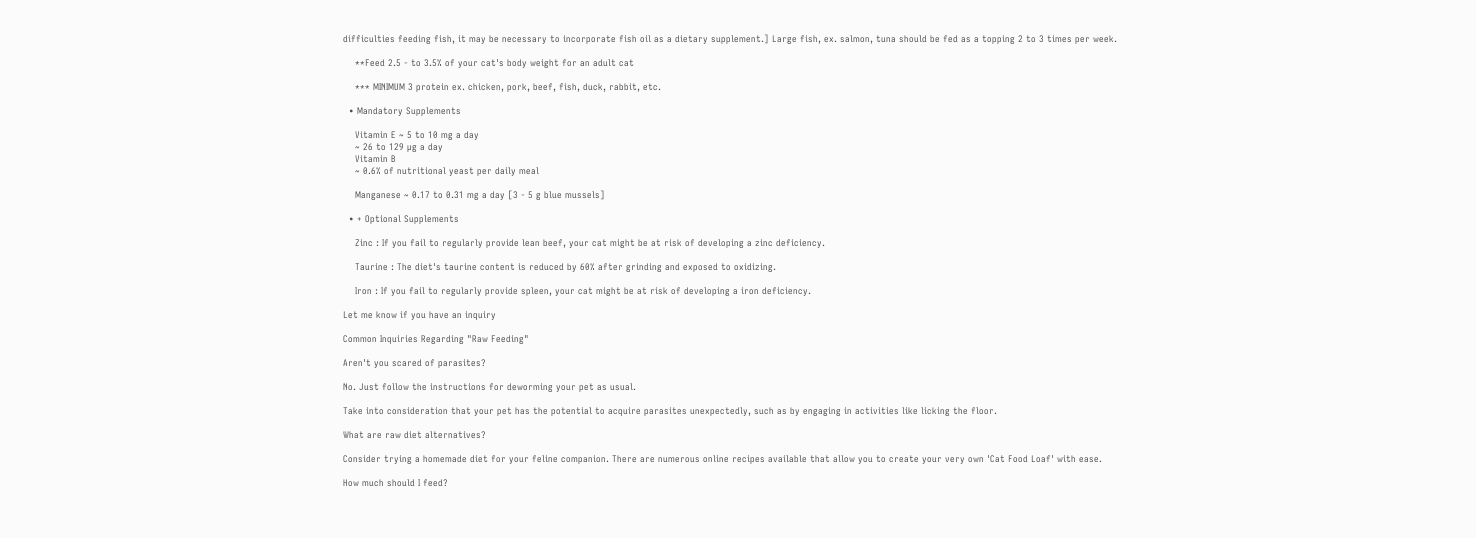difficulties feeding fish, it may be necessary to incorporate fish oil as a dietary supplement.] Large fish, ex. salmon, tuna should be fed as a topping 2 to 3 times per week.

    **Feed 2.5 - to 3.5% of your cat's body weight for an adult cat

    *** MINIMUM 3 protein ex. chicken, pork, beef, fish, duck, rabbit, etc.

  • Mandatory Supplements

    Vitamin E ~ 5 to 10 mg a day
    ~ 26 to 129 µg a day
    Vitamin B
    ~ 0.6% of nutritional yeast per daily meal

    Manganese ~ 0.17 to 0.31 mg a day [3 - 5 g blue mussels]

  • + Optional Supplements

    Zinc : If you fail to regularly provide lean beef, your cat might be at risk of developing a zinc deficiency.

    Taurine : The diet's taurine content is reduced by 60% after grinding and exposed to oxidizing.

    Iron : If you fail to regularly provide spleen, your cat might be at risk of developing a iron deficiency.

Let me know if you have an inquiry

Common Inquiries Regarding "Raw Feeding"

Aren't you scared of parasites?

No. Just follow the instructions for deworming your pet as usual.

Take into consideration that your pet has the potential to acquire parasites unexpectedly, such as by engaging in activities like licking the floor.

What are raw diet alternatives?

Consider trying a homemade diet for your feline companion. There are numerous online recipes available that allow you to create your very own 'Cat Food Loaf' with ease.

How much should I feed?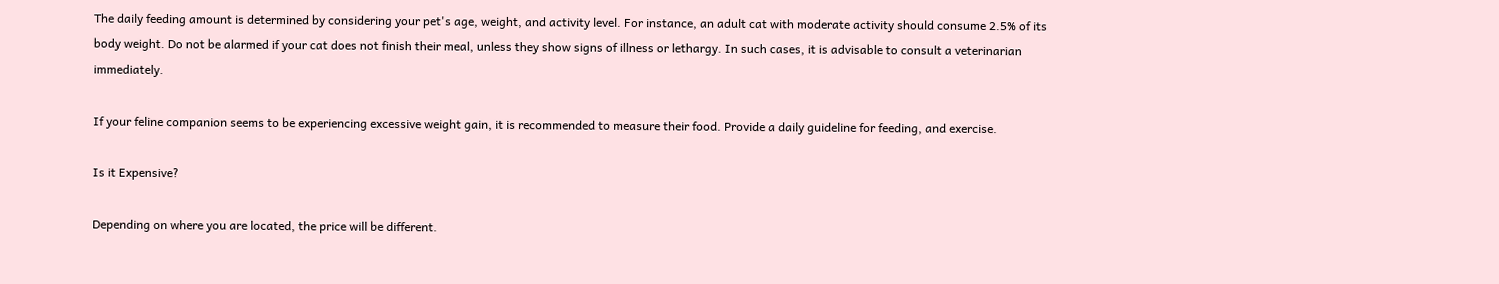The daily feeding amount is determined by considering your pet's age, weight, and activity level. For instance, an adult cat with moderate activity should consume 2.5% of its body weight. Do not be alarmed if your cat does not finish their meal, unless they show signs of illness or lethargy. In such cases, it is advisable to consult a veterinarian immediately.

If your feline companion seems to be experiencing excessive weight gain, it is recommended to measure their food. Provide a daily guideline for feeding, and exercise.

Is it Expensive?

Depending on where you are located, the price will be different.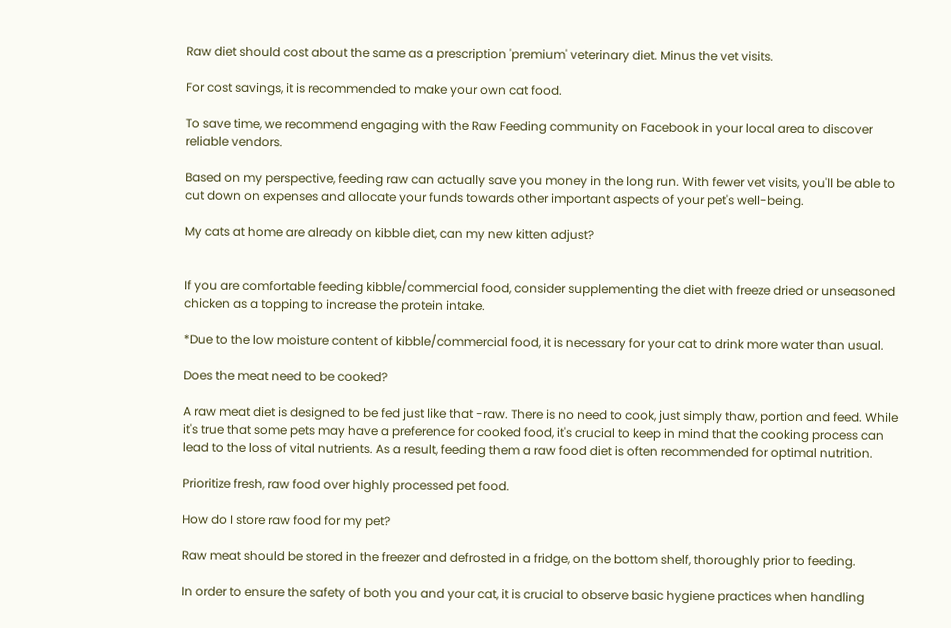Raw diet should cost about the same as a prescription 'premium' veterinary diet. Minus the vet visits.

For cost savings, it is recommended to make your own cat food.

To save time, we recommend engaging with the Raw Feeding community on Facebook in your local area to discover reliable vendors.

Based on my perspective, feeding raw can actually save you money in the long run. With fewer vet visits, you'll be able to cut down on expenses and allocate your funds towards other important aspects of your pet's well-being.

My cats at home are already on kibble diet, can my new kitten adjust?


If you are comfortable feeding kibble/commercial food, consider supplementing the diet with freeze dried or unseasoned chicken as a topping to increase the protein intake.

*Due to the low moisture content of kibble/commercial food, it is necessary for your cat to drink more water than usual.

Does the meat need to be cooked?

A raw meat diet is designed to be fed just like that -raw. There is no need to cook, just simply thaw, portion and feed. While it's true that some pets may have a preference for cooked food, it's crucial to keep in mind that the cooking process can lead to the loss of vital nutrients. As a result, feeding them a raw food diet is often recommended for optimal nutrition.

Prioritize fresh, raw food over highly processed pet food.

How do I store raw food for my pet?

Raw meat should be stored in the freezer and defrosted in a fridge, on the bottom shelf, thoroughly prior to feeding.

In order to ensure the safety of both you and your cat, it is crucial to observe basic hygiene practices when handling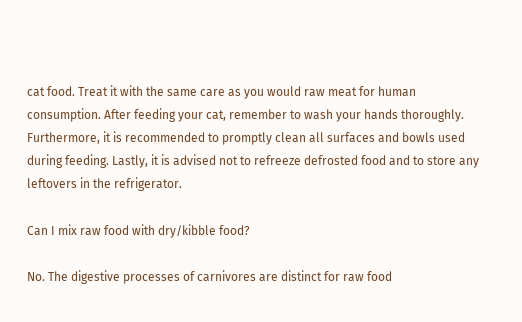cat food. Treat it with the same care as you would raw meat for human consumption. After feeding your cat, remember to wash your hands thoroughly. Furthermore, it is recommended to promptly clean all surfaces and bowls used during feeding. Lastly, it is advised not to refreeze defrosted food and to store any leftovers in the refrigerator.

Can I mix raw food with dry/kibble food?

No. The digestive processes of carnivores are distinct for raw food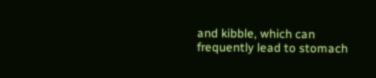and kibble, which can frequently lead to stomach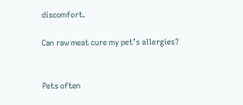discomfort.

Can raw meat cure my pet’s allergies?


Pets often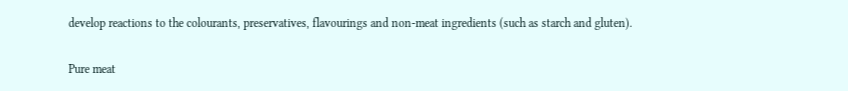develop reactions to the colourants, preservatives, flavourings and non-meat ingredients (such as starch and gluten).

Pure meat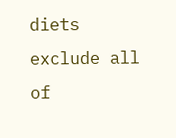diets exclude all of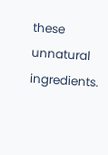these unnatural ingredients.